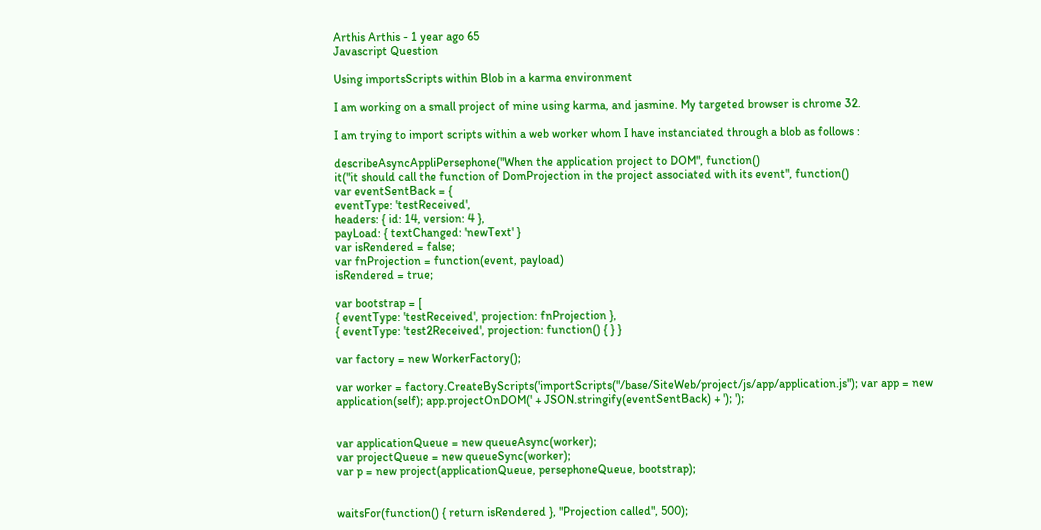Arthis Arthis - 1 year ago 65
Javascript Question

Using importsScripts within Blob in a karma environment

I am working on a small project of mine using karma, and jasmine. My targeted browser is chrome 32.

I am trying to import scripts within a web worker whom I have instanciated through a blob as follows :

describeAsyncAppliPersephone("When the application project to DOM", function()
it("it should call the function of DomProjection in the project associated with its event", function()
var eventSentBack = {
eventType: 'testReceived',
headers: { id: 14, version: 4 },
payLoad: { textChanged: 'newText' }
var isRendered = false;
var fnProjection = function(event, payload)
isRendered = true;

var bootstrap = [
{ eventType: 'testReceived', projection: fnProjection },
{ eventType: 'test2Received', projection: function() { } }

var factory = new WorkerFactory();

var worker = factory.CreateByScripts('importScripts("/base/SiteWeb/project/js/app/application.js"); var app = new application(self); app.projectOnDOM(' + JSON.stringify(eventSentBack) + '); ');


var applicationQueue = new queueAsync(worker);
var projectQueue = new queueSync(worker);
var p = new project(applicationQueue, persephoneQueue, bootstrap);


waitsFor(function() { return isRendered }, "Projection called", 500);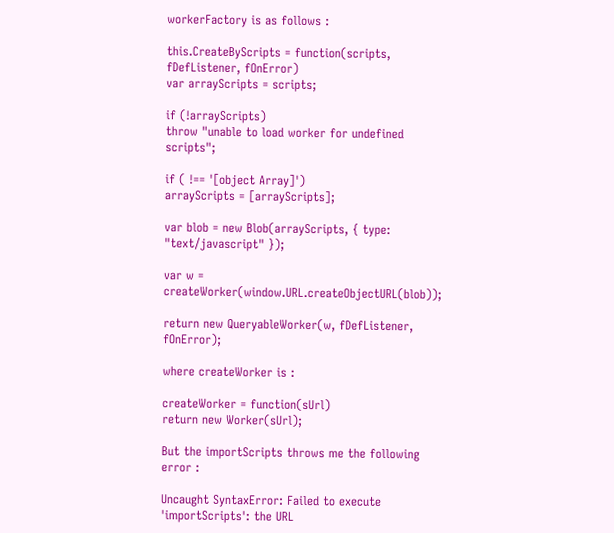workerFactory is as follows :

this.CreateByScripts = function(scripts, fDefListener, fOnError)
var arrayScripts = scripts;

if (!arrayScripts)
throw "unable to load worker for undefined scripts";

if ( !== '[object Array]')
arrayScripts = [arrayScripts];

var blob = new Blob(arrayScripts, { type: "text/javascript" });

var w = createWorker(window.URL.createObjectURL(blob));

return new QueryableWorker(w, fDefListener, fOnError);

where createWorker is :

createWorker = function(sUrl)
return new Worker(sUrl);

But the importScripts throws me the following error :

Uncaught SyntaxError: Failed to execute 'importScripts': the URL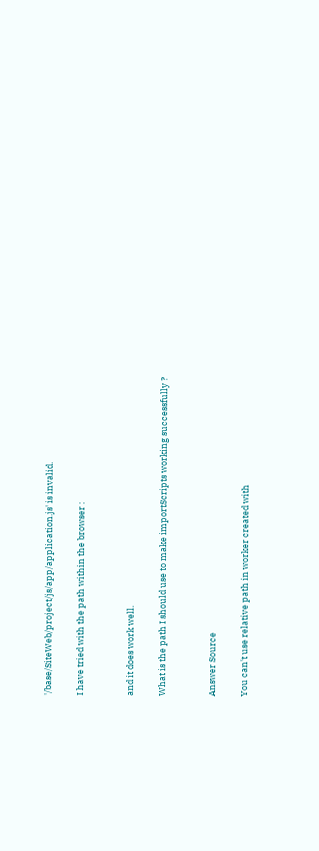'/base/SiteWeb/project/js/app/application.js' is invalid.

I have tried with the path within the browser :


and it does work well.

What is the path I should use to make importScripts working successfully ?


Answer Source

You can't use relative path in worker created with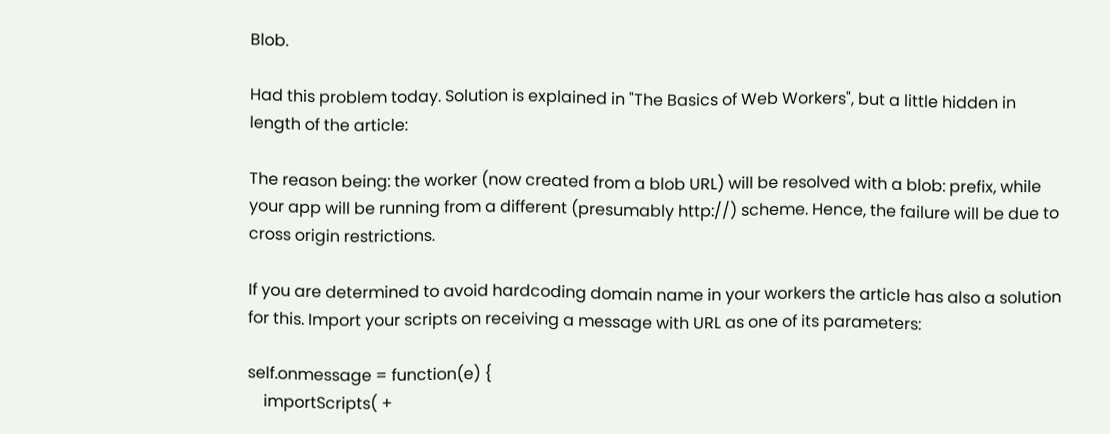Blob.

Had this problem today. Solution is explained in "The Basics of Web Workers", but a little hidden in length of the article:

The reason being: the worker (now created from a blob URL) will be resolved with a blob: prefix, while your app will be running from a different (presumably http://) scheme. Hence, the failure will be due to cross origin restrictions.

If you are determined to avoid hardcoding domain name in your workers the article has also a solution for this. Import your scripts on receiving a message with URL as one of its parameters:

self.onmessage = function(e) {
    importScripts( +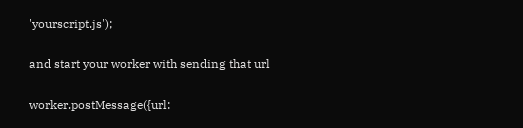'yourscript.js');

and start your worker with sending that url

worker.postMessage({url: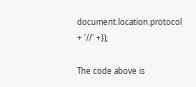document.location.protocol + '//' +});

The code above is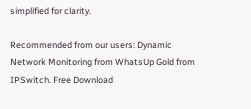simplified for clarity.

Recommended from our users: Dynamic Network Monitoring from WhatsUp Gold from IPSwitch. Free Download